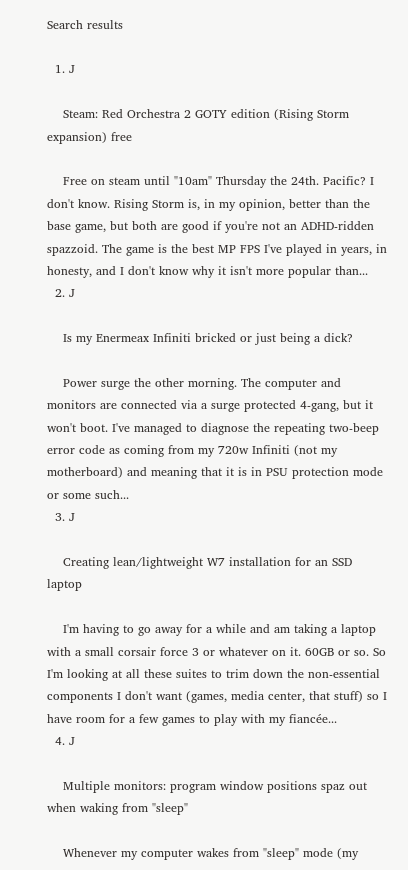Search results

  1. J

    Steam: Red Orchestra 2 GOTY edition (Rising Storm expansion) free

    Free on steam until "10am" Thursday the 24th. Pacific? I don't know. Rising Storm is, in my opinion, better than the base game, but both are good if you're not an ADHD-ridden spazzoid. The game is the best MP FPS I've played in years, in honesty, and I don't know why it isn't more popular than...
  2. J

    Is my Enermeax Infiniti bricked or just being a dick?

    Power surge the other morning. The computer and monitors are connected via a surge protected 4-gang, but it won't boot. I've managed to diagnose the repeating two-beep error code as coming from my 720w Infiniti (not my motherboard) and meaning that it is in PSU protection mode or some such...
  3. J

    Creating lean/lightweight W7 installation for an SSD laptop

    I'm having to go away for a while and am taking a laptop with a small corsair force 3 or whatever on it. 60GB or so. So I'm looking at all these suites to trim down the non-essential components I don't want (games, media center, that stuff) so I have room for a few games to play with my fiancée...
  4. J

    Multiple monitors: program window positions spaz out when waking from "sleep"

    Whenever my computer wakes from "sleep" mode (my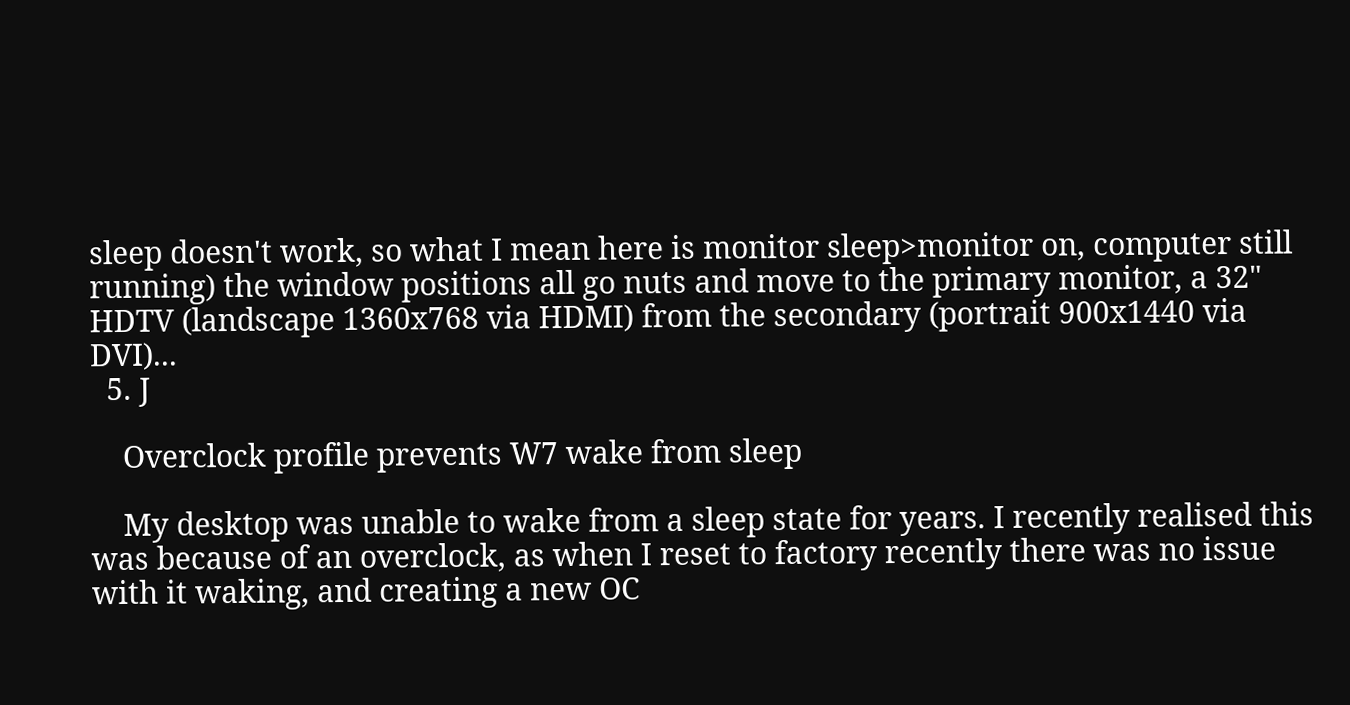sleep doesn't work, so what I mean here is monitor sleep>monitor on, computer still running) the window positions all go nuts and move to the primary monitor, a 32" HDTV (landscape 1360x768 via HDMI) from the secondary (portrait 900x1440 via DVI)...
  5. J

    Overclock profile prevents W7 wake from sleep

    My desktop was unable to wake from a sleep state for years. I recently realised this was because of an overclock, as when I reset to factory recently there was no issue with it waking, and creating a new OC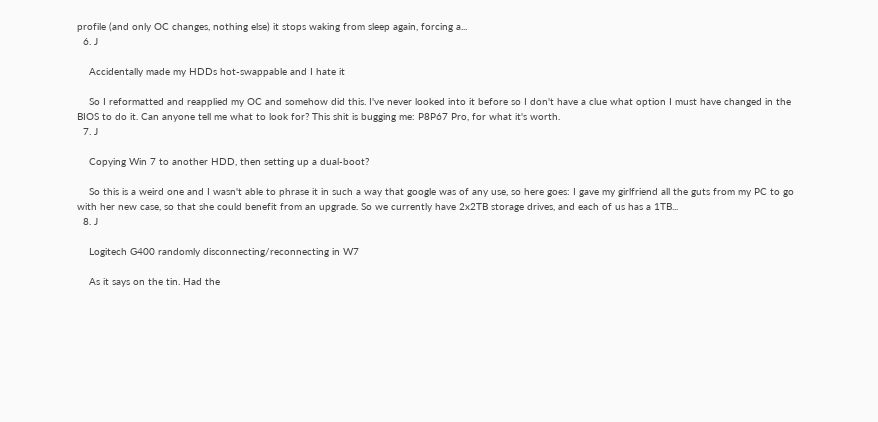profile (and only OC changes, nothing else) it stops waking from sleep again, forcing a...
  6. J

    Accidentally made my HDDs hot-swappable and I hate it

    So I reformatted and reapplied my OC and somehow did this. I've never looked into it before so I don't have a clue what option I must have changed in the BIOS to do it. Can anyone tell me what to look for? This shit is bugging me: P8P67 Pro, for what it's worth.
  7. J

    Copying Win 7 to another HDD, then setting up a dual-boot?

    So this is a weird one and I wasn't able to phrase it in such a way that google was of any use, so here goes: I gave my girlfriend all the guts from my PC to go with her new case, so that she could benefit from an upgrade. So we currently have 2x2TB storage drives, and each of us has a 1TB...
  8. J

    Logitech G400 randomly disconnecting/reconnecting in W7

    As it says on the tin. Had the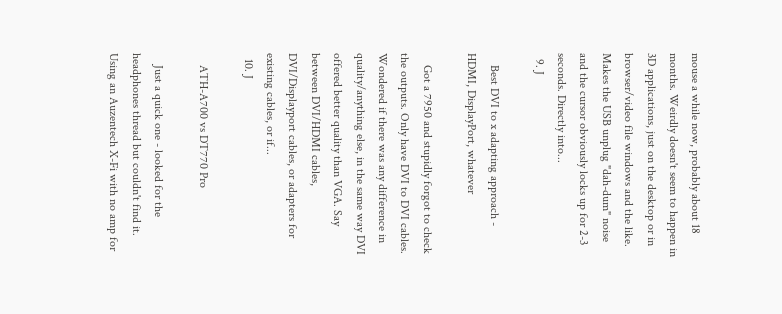mouse a while now, probably about 18 months. Weirdly doesn't seem to happen in 3D applications, just on the desktop or in browser/video file windows and the like. Makes the USB unplug "dah-dum" noise and the cursor obviously locks up for 2-3 seconds. Directly into...
  9. J

    Best DVI to x adapting approach - HDMI, DisplayPort, whatever

    Got a 7950 and stupidly forgot to check the outputs. Only have DVI to DVI cables. Wondered if there was any difference in quality/anything else, in the same way DVI offered better quality than VGA. Say between DVI/HDMI cables, DVI/Displayport cables, or adapters for existing cables, or if...
  10. J

    ATH-A700 vs DT770 Pro

    Just a quick one - looked for the headphones thread but couldn't find it. Using an Auzentech X-Fi with no amp for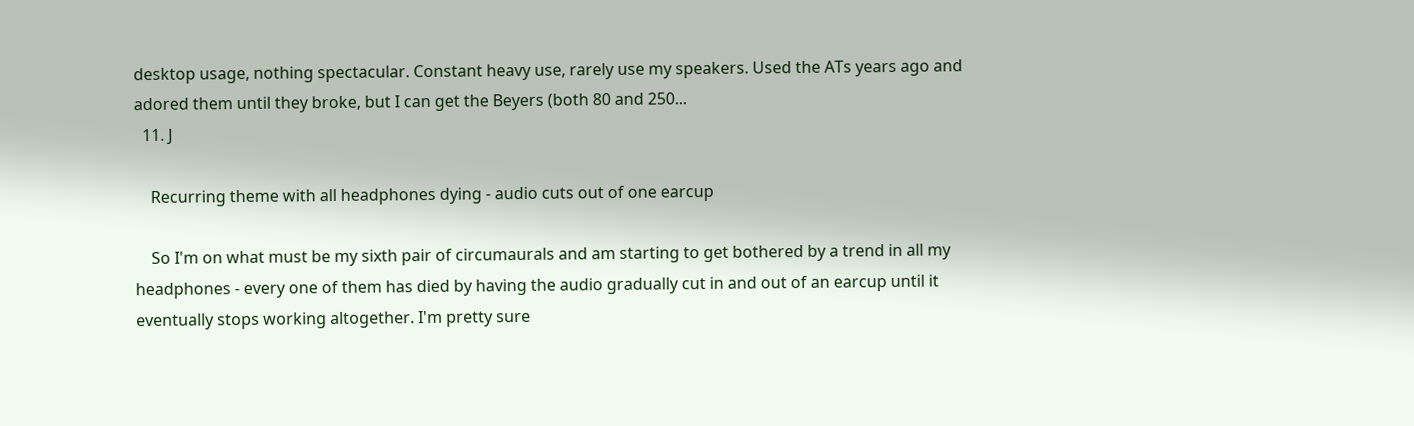desktop usage, nothing spectacular. Constant heavy use, rarely use my speakers. Used the ATs years ago and adored them until they broke, but I can get the Beyers (both 80 and 250...
  11. J

    Recurring theme with all headphones dying - audio cuts out of one earcup

    So I'm on what must be my sixth pair of circumaurals and am starting to get bothered by a trend in all my headphones - every one of them has died by having the audio gradually cut in and out of an earcup until it eventually stops working altogether. I'm pretty sure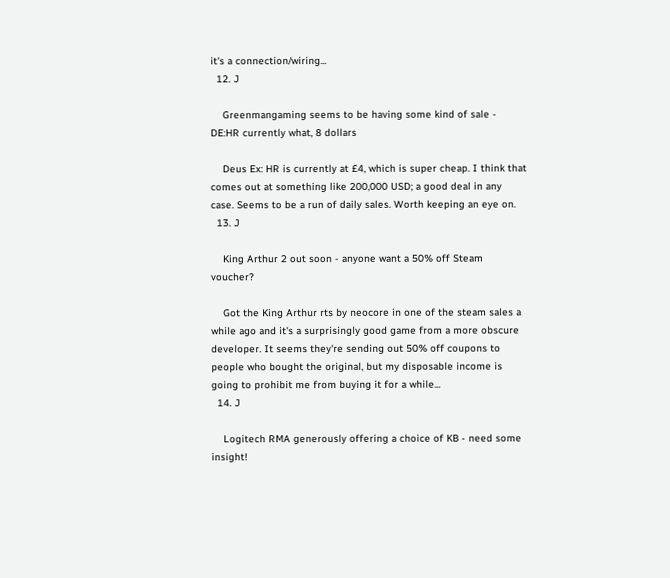it's a connection/wiring...
  12. J

    Greenmangaming seems to be having some kind of sale - DE:HR currently what, 8 dollars

    Deus Ex: HR is currently at £4, which is super cheap. I think that comes out at something like 200,000 USD; a good deal in any case. Seems to be a run of daily sales. Worth keeping an eye on.
  13. J

    King Arthur 2 out soon - anyone want a 50% off Steam voucher?

    Got the King Arthur rts by neocore in one of the steam sales a while ago and it's a surprisingly good game from a more obscure developer. It seems they're sending out 50% off coupons to people who bought the original, but my disposable income is going to prohibit me from buying it for a while...
  14. J

    Logitech RMA generously offering a choice of KB - need some insight!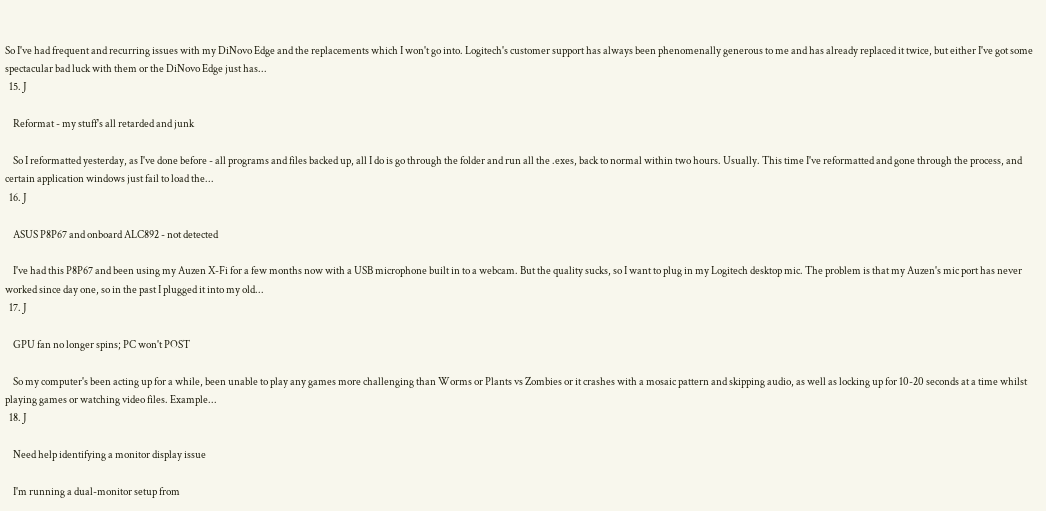So I've had frequent and recurring issues with my DiNovo Edge and the replacements which I won't go into. Logitech's customer support has always been phenomenally generous to me and has already replaced it twice, but either I've got some spectacular bad luck with them or the DiNovo Edge just has...
  15. J

    Reformat - my stuff's all retarded and junk

    So I reformatted yesterday, as I've done before - all programs and files backed up, all I do is go through the folder and run all the .exes, back to normal within two hours. Usually. This time I've reformatted and gone through the process, and certain application windows just fail to load the...
  16. J

    ASUS P8P67 and onboard ALC892 - not detected

    I've had this P8P67 and been using my Auzen X-Fi for a few months now with a USB microphone built in to a webcam. But the quality sucks, so I want to plug in my Logitech desktop mic. The problem is that my Auzen's mic port has never worked since day one, so in the past I plugged it into my old...
  17. J

    GPU fan no longer spins; PC won't POST

    So my computer's been acting up for a while, been unable to play any games more challenging than Worms or Plants vs Zombies or it crashes with a mosaic pattern and skipping audio, as well as locking up for 10-20 seconds at a time whilst playing games or watching video files. Example...
  18. J

    Need help identifying a monitor display issue

    I'm running a dual-monitor setup from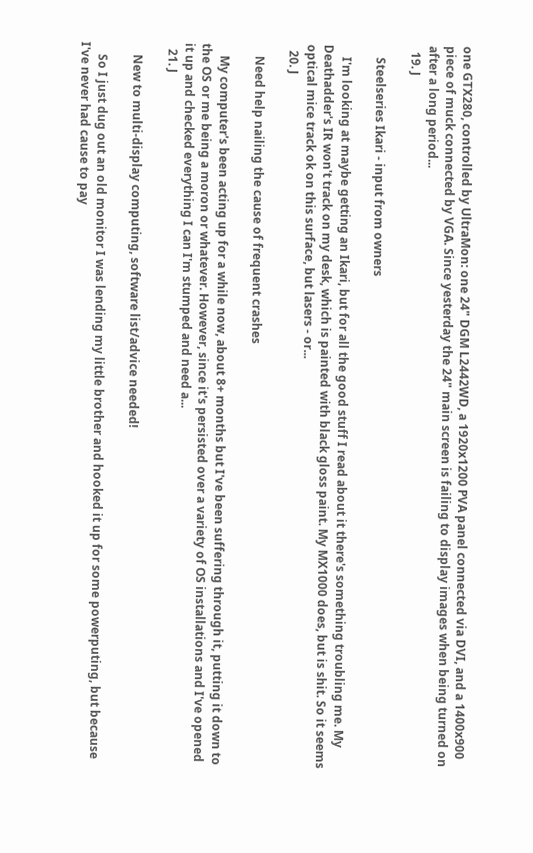one GTX280, controlled by UltraMon: one 24" DGM L2442WD, a 1920x1200 PVA panel connected via DVI, and a 1400x900 piece of muck connected by VGA. Since yesterday the 24" main screen is failing to display images when being turned on after a long period...
  19. J

    Steelseries Ikari - input from owners

    I'm looking at maybe getting an Ikari, but for all the good stuff I read about it there's something troubling me. My Deathadder's IR won't track on my desk, which is painted with black gloss paint. My MX1000 does, but is shit. So it seems optical mice track ok on this surface, but lasers - or...
  20. J

    Need help nailing the cause of frequent crashes

    My computer's been acting up for a while now, about 8+ months but I've been suffering through it, putting it down to the OS or me being a moron or whatever. However, since it's persisted over a variety of OS installations and I've opened it up and checked everything I can I'm stumped and need a...
  21. J

    New to multi-display computing, software list/advice needed!

    So I just dug out an old monitor I was lending my little brother and hooked it up for some powerputing, but because I've never had cause to pay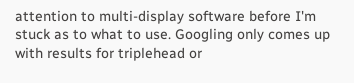attention to multi-display software before I'm stuck as to what to use. Googling only comes up with results for triplehead or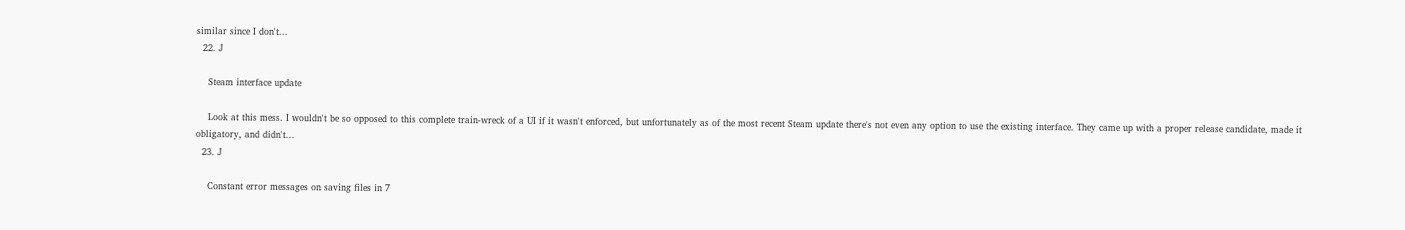similar since I don't...
  22. J

    Steam interface update

    Look at this mess. I wouldn't be so opposed to this complete train-wreck of a UI if it wasn't enforced, but unfortunately as of the most recent Steam update there's not even any option to use the existing interface. They came up with a proper release candidate, made it obligatory, and didn't...
  23. J

    Constant error messages on saving files in 7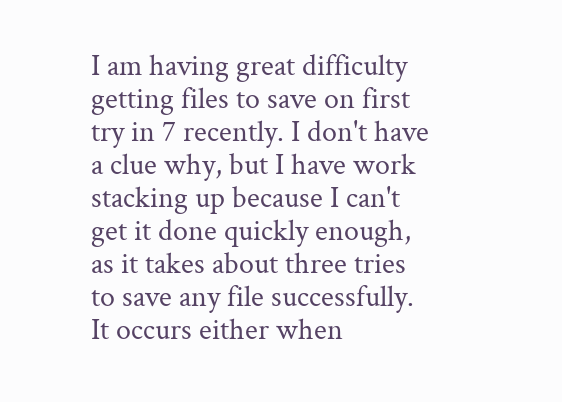I am having great difficulty getting files to save on first try in 7 recently. I don't have a clue why, but I have work stacking up because I can't get it done quickly enough, as it takes about three tries to save any file successfully. It occurs either when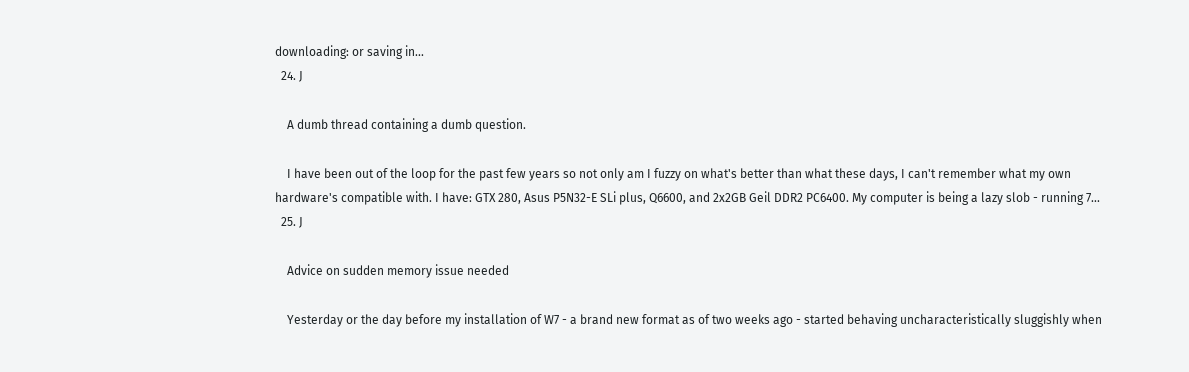downloading: or saving in...
  24. J

    A dumb thread containing a dumb question.

    I have been out of the loop for the past few years so not only am I fuzzy on what's better than what these days, I can't remember what my own hardware's compatible with. I have: GTX 280, Asus P5N32-E SLi plus, Q6600, and 2x2GB Geil DDR2 PC6400. My computer is being a lazy slob - running 7...
  25. J

    Advice on sudden memory issue needed

    Yesterday or the day before my installation of W7 - a brand new format as of two weeks ago - started behaving uncharacteristically sluggishly when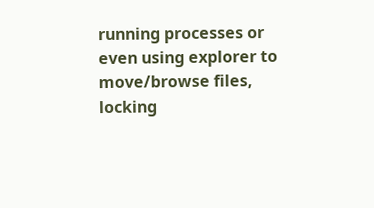running processes or even using explorer to move/browse files, locking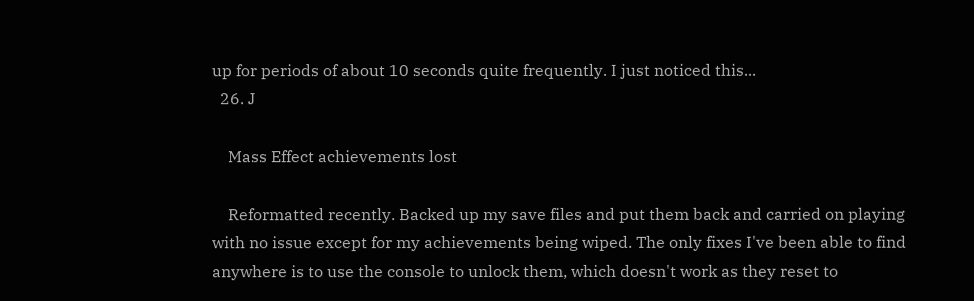up for periods of about 10 seconds quite frequently. I just noticed this...
  26. J

    Mass Effect achievements lost

    Reformatted recently. Backed up my save files and put them back and carried on playing with no issue except for my achievements being wiped. The only fixes I've been able to find anywhere is to use the console to unlock them, which doesn't work as they reset to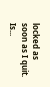locked as soon as I quit. Is...